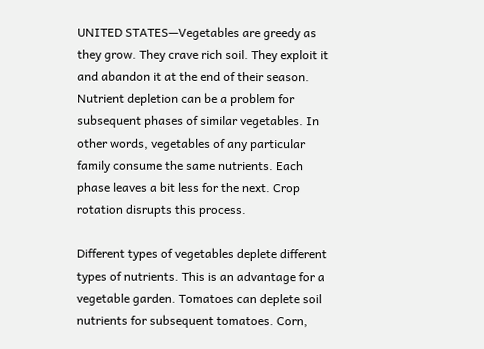UNITED STATES—Vegetables are greedy as they grow. They crave rich soil. They exploit it and abandon it at the end of their season. Nutrient depletion can be a problem for subsequent phases of similar vegetables. In other words, vegetables of any particular family consume the same nutrients. Each phase leaves a bit less for the next. Crop rotation disrupts this process.

Different types of vegetables deplete different types of nutrients. This is an advantage for a vegetable garden. Tomatoes can deplete soil nutrients for subsequent tomatoes. Corn,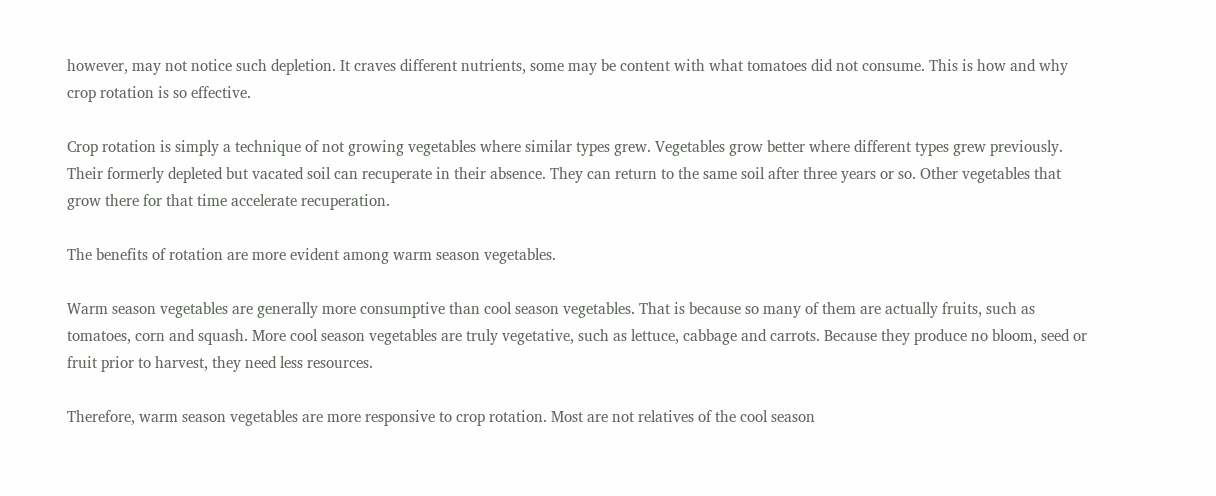however, may not notice such depletion. It craves different nutrients, some may be content with what tomatoes did not consume. This is how and why crop rotation is so effective.

Crop rotation is simply a technique of not growing vegetables where similar types grew. Vegetables grow better where different types grew previously. Their formerly depleted but vacated soil can recuperate in their absence. They can return to the same soil after three years or so. Other vegetables that grow there for that time accelerate recuperation.

The benefits of rotation are more evident among warm season vegetables.

Warm season vegetables are generally more consumptive than cool season vegetables. That is because so many of them are actually fruits, such as tomatoes, corn and squash. More cool season vegetables are truly vegetative, such as lettuce, cabbage and carrots. Because they produce no bloom, seed or fruit prior to harvest, they need less resources.

Therefore, warm season vegetables are more responsive to crop rotation. Most are not relatives of the cool season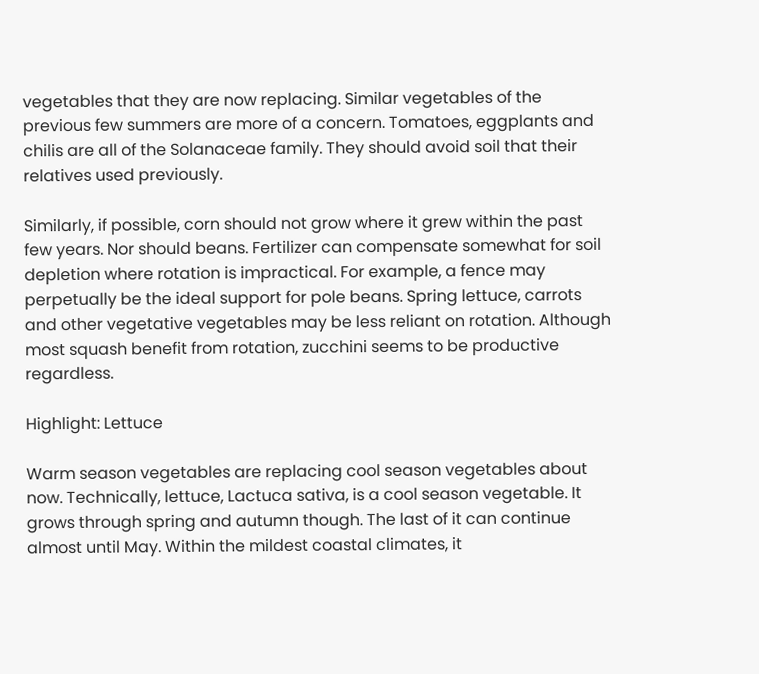vegetables that they are now replacing. Similar vegetables of the previous few summers are more of a concern. Tomatoes, eggplants and chilis are all of the Solanaceae family. They should avoid soil that their relatives used previously.

Similarly, if possible, corn should not grow where it grew within the past few years. Nor should beans. Fertilizer can compensate somewhat for soil depletion where rotation is impractical. For example, a fence may perpetually be the ideal support for pole beans. Spring lettuce, carrots and other vegetative vegetables may be less reliant on rotation. Although most squash benefit from rotation, zucchini seems to be productive regardless.

Highlight: Lettuce

Warm season vegetables are replacing cool season vegetables about now. Technically, lettuce, Lactuca sativa, is a cool season vegetable. It grows through spring and autumn though. The last of it can continue almost until May. Within the mildest coastal climates, it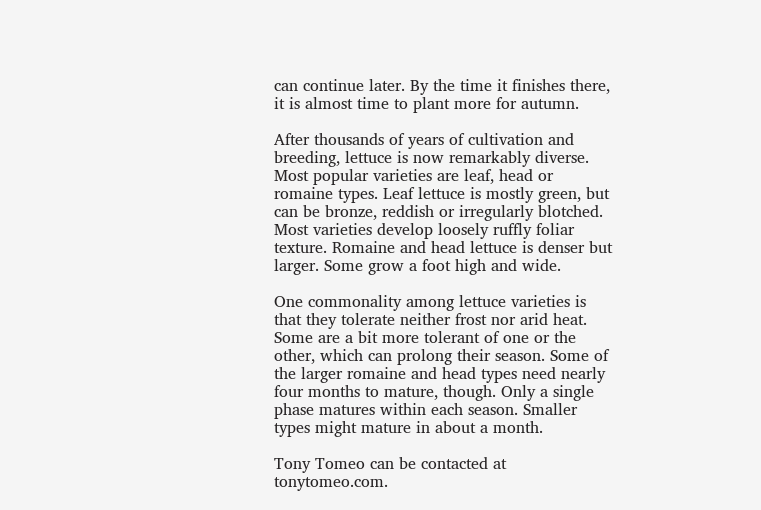can continue later. By the time it finishes there, it is almost time to plant more for autumn.

After thousands of years of cultivation and breeding, lettuce is now remarkably diverse. Most popular varieties are leaf, head or romaine types. Leaf lettuce is mostly green, but can be bronze, reddish or irregularly blotched. Most varieties develop loosely ruffly foliar texture. Romaine and head lettuce is denser but larger. Some grow a foot high and wide.

One commonality among lettuce varieties is that they tolerate neither frost nor arid heat. Some are a bit more tolerant of one or the other, which can prolong their season. Some of the larger romaine and head types need nearly four months to mature, though. Only a single phase matures within each season. Smaller types might mature in about a month.

Tony Tomeo can be contacted at tonytomeo.com.